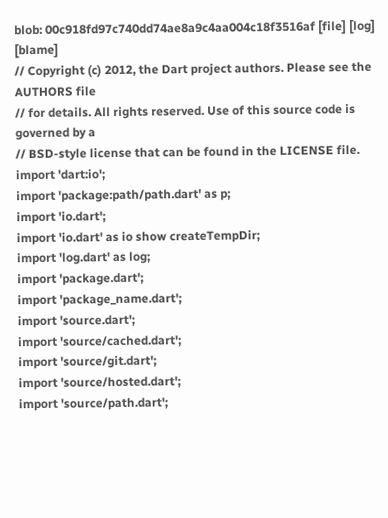blob: 00c918fd97c740dd74ae8a9c4aa004c18f3516af [file] [log] [blame]
// Copyright (c) 2012, the Dart project authors. Please see the AUTHORS file
// for details. All rights reserved. Use of this source code is governed by a
// BSD-style license that can be found in the LICENSE file.
import 'dart:io';
import 'package:path/path.dart' as p;
import 'io.dart';
import 'io.dart' as io show createTempDir;
import 'log.dart' as log;
import 'package.dart';
import 'package_name.dart';
import 'source.dart';
import 'source/cached.dart';
import 'source/git.dart';
import 'source/hosted.dart';
import 'source/path.dart';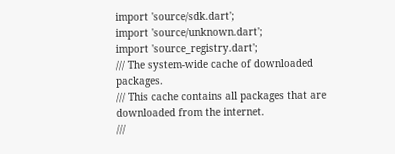import 'source/sdk.dart';
import 'source/unknown.dart';
import 'source_registry.dart';
/// The system-wide cache of downloaded packages.
/// This cache contains all packages that are downloaded from the internet.
///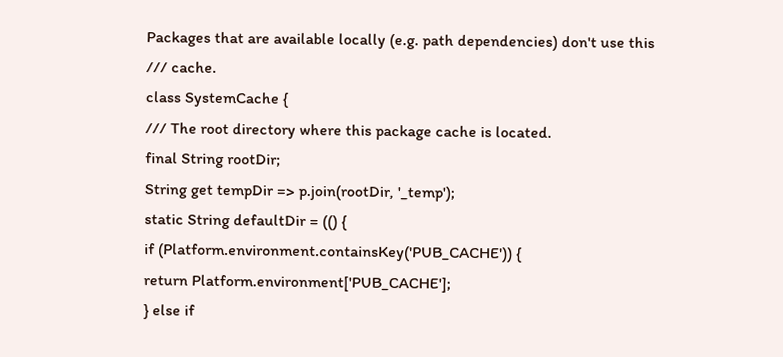Packages that are available locally (e.g. path dependencies) don't use this
/// cache.
class SystemCache {
/// The root directory where this package cache is located.
final String rootDir;
String get tempDir => p.join(rootDir, '_temp');
static String defaultDir = (() {
if (Platform.environment.containsKey('PUB_CACHE')) {
return Platform.environment['PUB_CACHE'];
} else if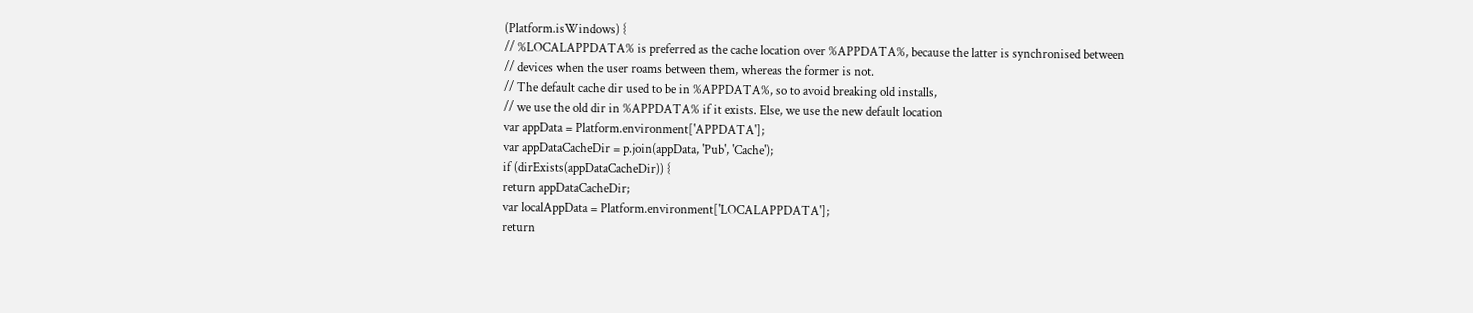(Platform.isWindows) {
// %LOCALAPPDATA% is preferred as the cache location over %APPDATA%, because the latter is synchronised between
// devices when the user roams between them, whereas the former is not.
// The default cache dir used to be in %APPDATA%, so to avoid breaking old installs,
// we use the old dir in %APPDATA% if it exists. Else, we use the new default location
var appData = Platform.environment['APPDATA'];
var appDataCacheDir = p.join(appData, 'Pub', 'Cache');
if (dirExists(appDataCacheDir)) {
return appDataCacheDir;
var localAppData = Platform.environment['LOCALAPPDATA'];
return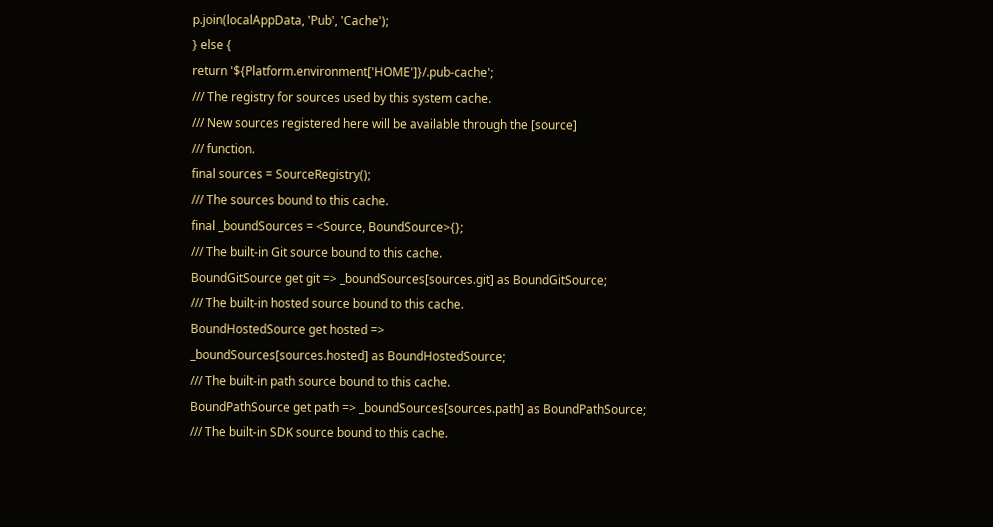p.join(localAppData, 'Pub', 'Cache');
} else {
return '${Platform.environment['HOME']}/.pub-cache';
/// The registry for sources used by this system cache.
/// New sources registered here will be available through the [source]
/// function.
final sources = SourceRegistry();
/// The sources bound to this cache.
final _boundSources = <Source, BoundSource>{};
/// The built-in Git source bound to this cache.
BoundGitSource get git => _boundSources[sources.git] as BoundGitSource;
/// The built-in hosted source bound to this cache.
BoundHostedSource get hosted =>
_boundSources[sources.hosted] as BoundHostedSource;
/// The built-in path source bound to this cache.
BoundPathSource get path => _boundSources[sources.path] as BoundPathSource;
/// The built-in SDK source bound to this cache.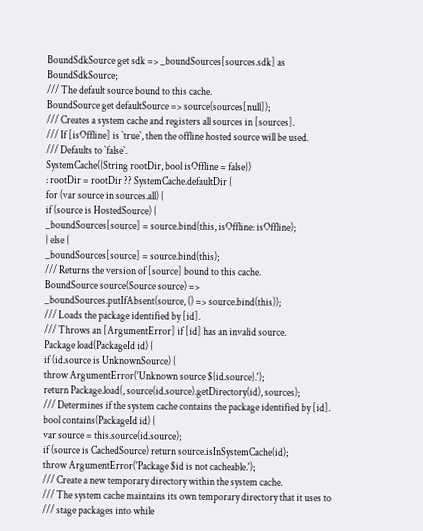BoundSdkSource get sdk => _boundSources[sources.sdk] as BoundSdkSource;
/// The default source bound to this cache.
BoundSource get defaultSource => source(sources[null]);
/// Creates a system cache and registers all sources in [sources].
/// If [isOffline] is `true`, then the offline hosted source will be used.
/// Defaults to `false`.
SystemCache({String rootDir, bool isOffline = false})
: rootDir = rootDir ?? SystemCache.defaultDir {
for (var source in sources.all) {
if (source is HostedSource) {
_boundSources[source] = source.bind(this, isOffline: isOffline);
} else {
_boundSources[source] = source.bind(this);
/// Returns the version of [source] bound to this cache.
BoundSource source(Source source) =>
_boundSources.putIfAbsent(source, () => source.bind(this));
/// Loads the package identified by [id].
/// Throws an [ArgumentError] if [id] has an invalid source.
Package load(PackageId id) {
if (id.source is UnknownSource) {
throw ArgumentError('Unknown source ${id.source}.');
return Package.load(, source(id.source).getDirectory(id), sources);
/// Determines if the system cache contains the package identified by [id].
bool contains(PackageId id) {
var source = this.source(id.source);
if (source is CachedSource) return source.isInSystemCache(id);
throw ArgumentError('Package $id is not cacheable.');
/// Create a new temporary directory within the system cache.
/// The system cache maintains its own temporary directory that it uses to
/// stage packages into while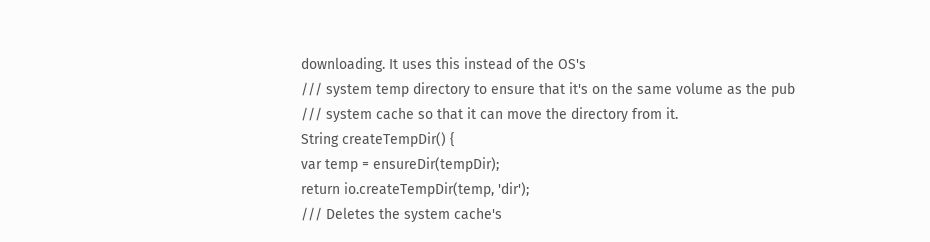downloading. It uses this instead of the OS's
/// system temp directory to ensure that it's on the same volume as the pub
/// system cache so that it can move the directory from it.
String createTempDir() {
var temp = ensureDir(tempDir);
return io.createTempDir(temp, 'dir');
/// Deletes the system cache's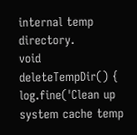internal temp directory.
void deleteTempDir() {
log.fine('Clean up system cache temp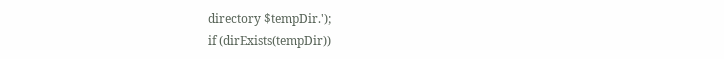directory $tempDir.');
if (dirExists(tempDir))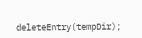deleteEntry(tempDir);